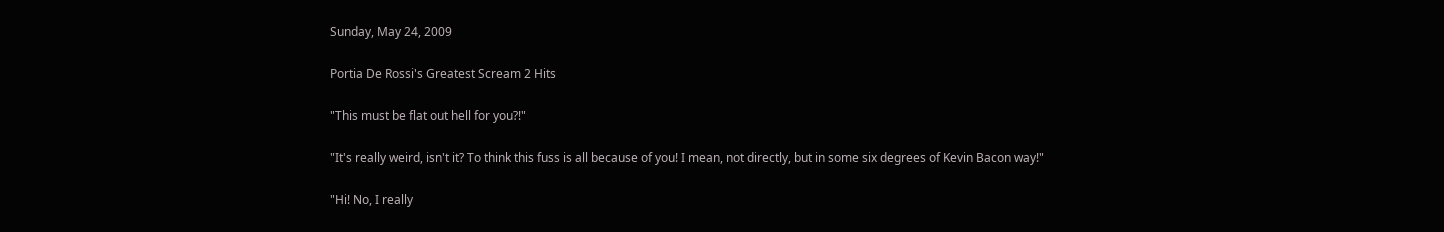Sunday, May 24, 2009

Portia De Rossi's Greatest Scream 2 Hits

"This must be flat out hell for you?!"

"It's really weird, isn't it? To think this fuss is all because of you! I mean, not directly, but in some six degrees of Kevin Bacon way!"

"Hi! No, I really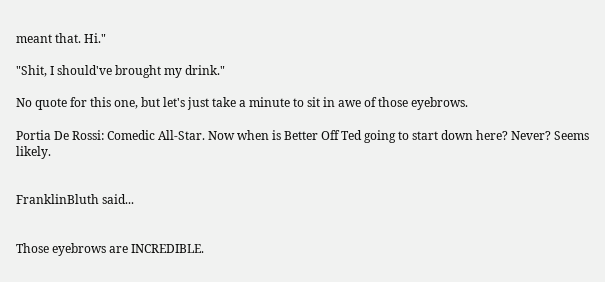meant that. Hi."

"Shit, I should've brought my drink."

No quote for this one, but let's just take a minute to sit in awe of those eyebrows.

Portia De Rossi: Comedic All-Star. Now when is Better Off Ted going to start down here? Never? Seems likely.


FranklinBluth said...


Those eyebrows are INCREDIBLE.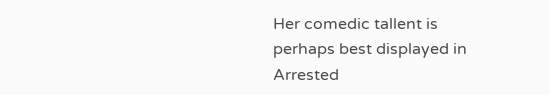Her comedic tallent is perhaps best displayed in Arrested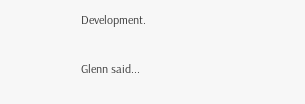Development.

Glenn said...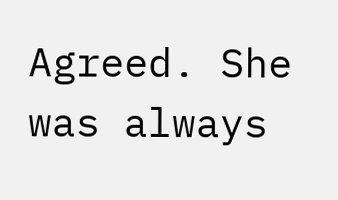Agreed. She was always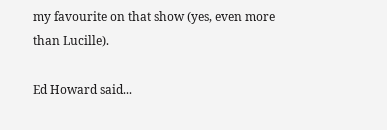my favourite on that show (yes, even more than Lucille).

Ed Howard said...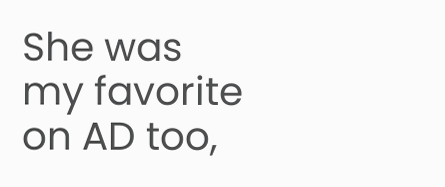She was my favorite on AD too,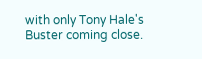with only Tony Hale's Buster coming close.